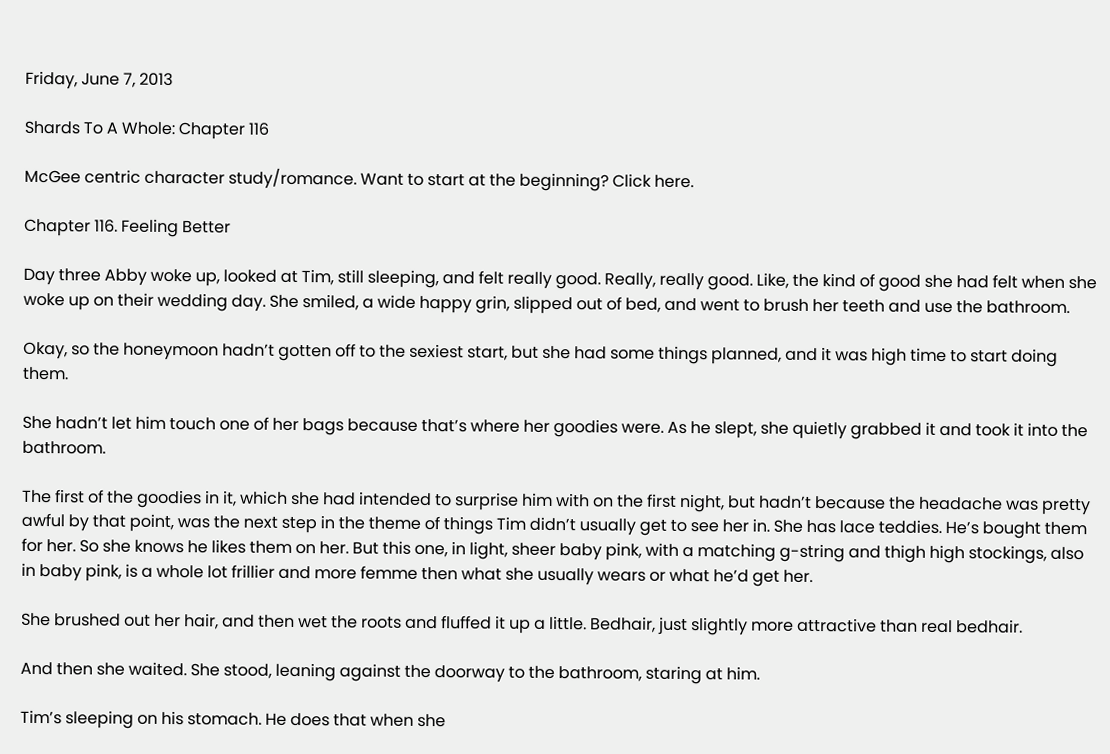Friday, June 7, 2013

Shards To A Whole: Chapter 116

McGee centric character study/romance. Want to start at the beginning? Click here.

Chapter 116. Feeling Better

Day three Abby woke up, looked at Tim, still sleeping, and felt really good. Really, really good. Like, the kind of good she had felt when she woke up on their wedding day. She smiled, a wide happy grin, slipped out of bed, and went to brush her teeth and use the bathroom.

Okay, so the honeymoon hadn’t gotten off to the sexiest start, but she had some things planned, and it was high time to start doing them.

She hadn’t let him touch one of her bags because that’s where her goodies were. As he slept, she quietly grabbed it and took it into the bathroom.

The first of the goodies in it, which she had intended to surprise him with on the first night, but hadn’t because the headache was pretty awful by that point, was the next step in the theme of things Tim didn’t usually get to see her in. She has lace teddies. He’s bought them for her. So she knows he likes them on her. But this one, in light, sheer baby pink, with a matching g-string and thigh high stockings, also in baby pink, is a whole lot frillier and more femme then what she usually wears or what he’d get her.

She brushed out her hair, and then wet the roots and fluffed it up a little. Bedhair, just slightly more attractive than real bedhair.

And then she waited. She stood, leaning against the doorway to the bathroom, staring at him.

Tim’s sleeping on his stomach. He does that when she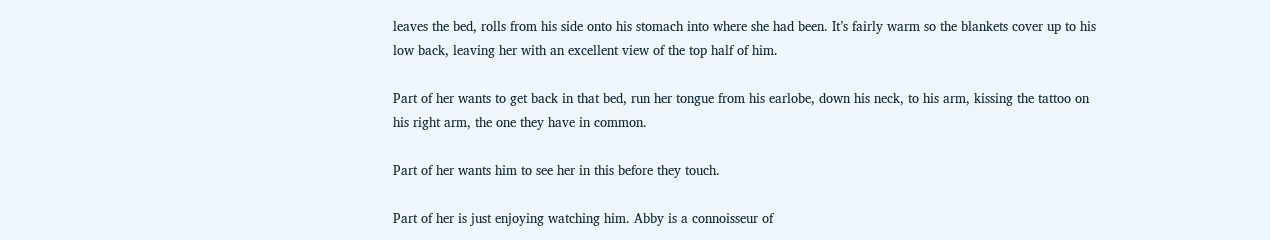leaves the bed, rolls from his side onto his stomach into where she had been. It’s fairly warm so the blankets cover up to his low back, leaving her with an excellent view of the top half of him.

Part of her wants to get back in that bed, run her tongue from his earlobe, down his neck, to his arm, kissing the tattoo on his right arm, the one they have in common.

Part of her wants him to see her in this before they touch.

Part of her is just enjoying watching him. Abby is a connoisseur of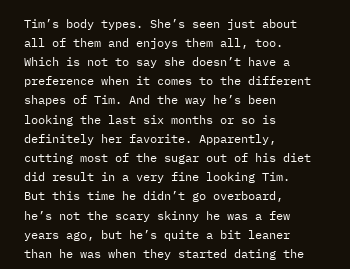Tim’s body types. She’s seen just about all of them and enjoys them all, too. Which is not to say she doesn’t have a preference when it comes to the different shapes of Tim. And the way he’s been looking the last six months or so is definitely her favorite. Apparently, cutting most of the sugar out of his diet did result in a very fine looking Tim. But this time he didn’t go overboard, he’s not the scary skinny he was a few years ago, but he’s quite a bit leaner than he was when they started dating the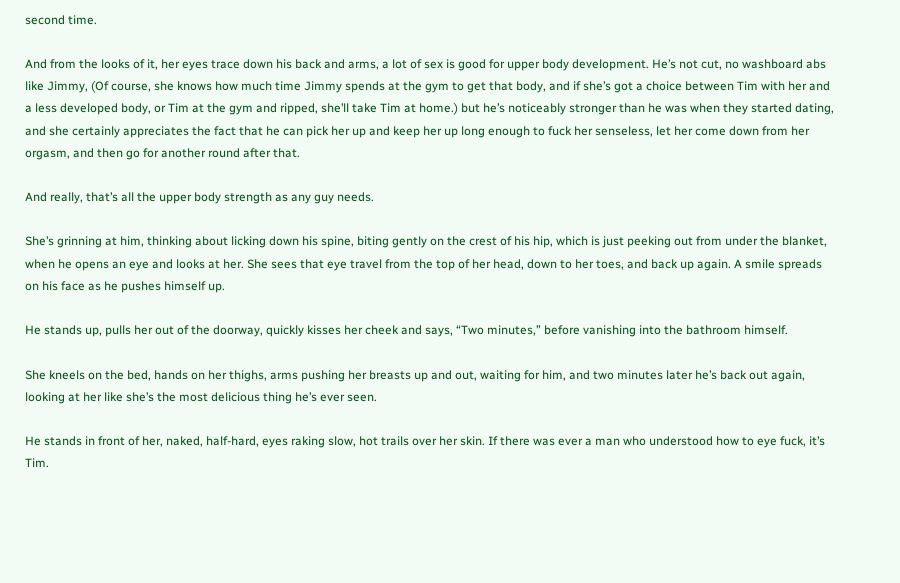second time.

And from the looks of it, her eyes trace down his back and arms, a lot of sex is good for upper body development. He’s not cut, no washboard abs like Jimmy, (Of course, she knows how much time Jimmy spends at the gym to get that body, and if she’s got a choice between Tim with her and a less developed body, or Tim at the gym and ripped, she’ll take Tim at home.) but he’s noticeably stronger than he was when they started dating, and she certainly appreciates the fact that he can pick her up and keep her up long enough to fuck her senseless, let her come down from her orgasm, and then go for another round after that.

And really, that’s all the upper body strength as any guy needs.

She’s grinning at him, thinking about licking down his spine, biting gently on the crest of his hip, which is just peeking out from under the blanket, when he opens an eye and looks at her. She sees that eye travel from the top of her head, down to her toes, and back up again. A smile spreads on his face as he pushes himself up.

He stands up, pulls her out of the doorway, quickly kisses her cheek and says, “Two minutes,” before vanishing into the bathroom himself.

She kneels on the bed, hands on her thighs, arms pushing her breasts up and out, waiting for him, and two minutes later he’s back out again, looking at her like she’s the most delicious thing he’s ever seen.

He stands in front of her, naked, half-hard, eyes raking slow, hot trails over her skin. If there was ever a man who understood how to eye fuck, it’s Tim.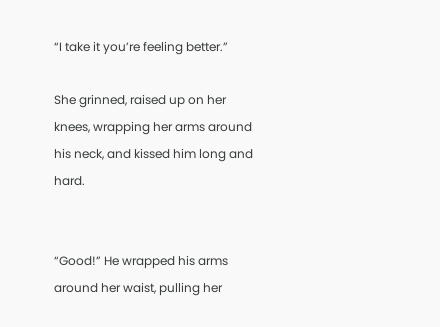“I take it you’re feeling better.”

She grinned, raised up on her knees, wrapping her arms around his neck, and kissed him long and hard.


“Good!” He wrapped his arms around her waist, pulling her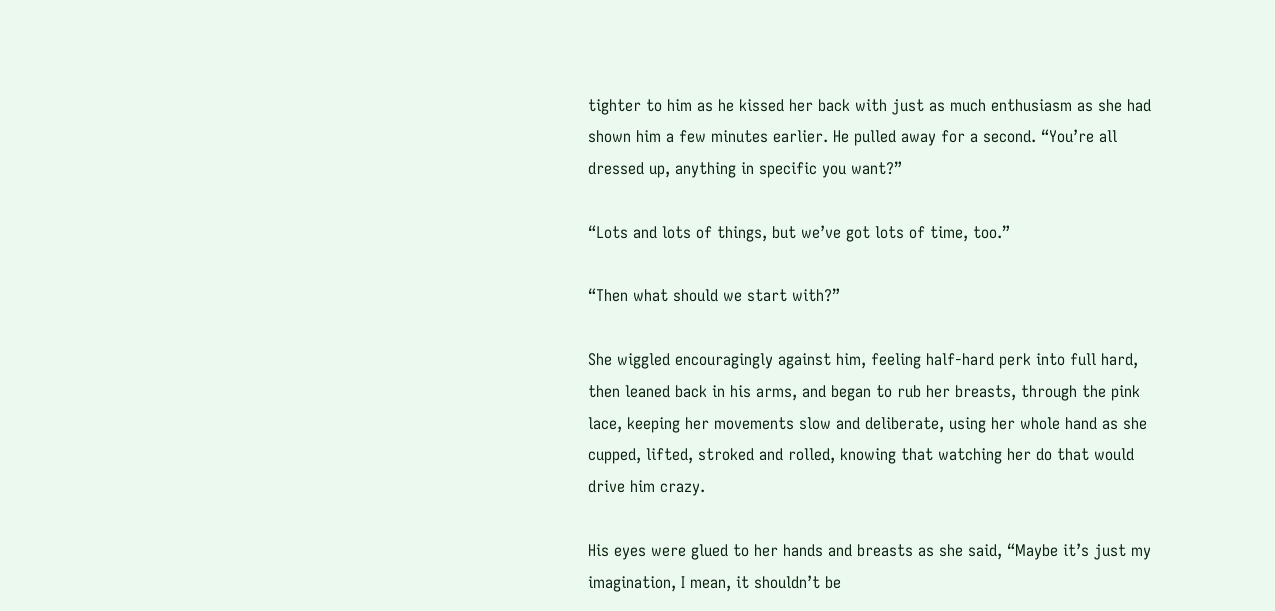tighter to him as he kissed her back with just as much enthusiasm as she had shown him a few minutes earlier. He pulled away for a second. “You’re all dressed up, anything in specific you want?”

“Lots and lots of things, but we’ve got lots of time, too.”

“Then what should we start with?”

She wiggled encouragingly against him, feeling half-hard perk into full hard, then leaned back in his arms, and began to rub her breasts, through the pink lace, keeping her movements slow and deliberate, using her whole hand as she cupped, lifted, stroked and rolled, knowing that watching her do that would drive him crazy.

His eyes were glued to her hands and breasts as she said, “Maybe it’s just my imagination, I mean, it shouldn’t be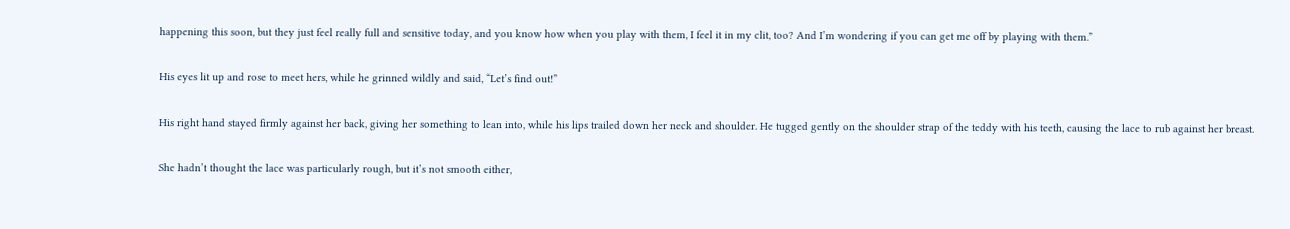happening this soon, but they just feel really full and sensitive today, and you know how when you play with them, I feel it in my clit, too? And I’m wondering if you can get me off by playing with them.”

His eyes lit up and rose to meet hers, while he grinned wildly and said, “Let’s find out!”

His right hand stayed firmly against her back, giving her something to lean into, while his lips trailed down her neck and shoulder. He tugged gently on the shoulder strap of the teddy with his teeth, causing the lace to rub against her breast.

She hadn’t thought the lace was particularly rough, but it’s not smooth either,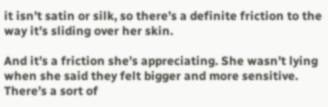it isn’t satin or silk, so there’s a definite friction to the way it’s sliding over her skin.

And it’s a friction she’s appreciating. She wasn’t lying when she said they felt bigger and more sensitive. There’s a sort of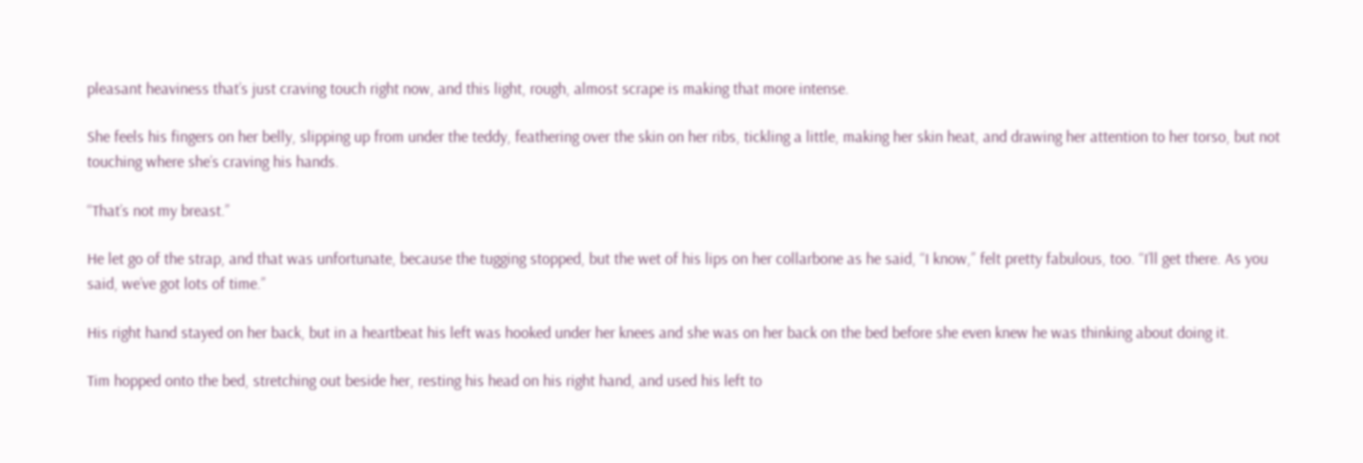pleasant heaviness that’s just craving touch right now, and this light, rough, almost scrape is making that more intense.

She feels his fingers on her belly, slipping up from under the teddy, feathering over the skin on her ribs, tickling a little, making her skin heat, and drawing her attention to her torso, but not touching where she’s craving his hands.

“That’s not my breast.”

He let go of the strap, and that was unfortunate, because the tugging stopped, but the wet of his lips on her collarbone as he said, “I know,” felt pretty fabulous, too. “I’ll get there. As you said, we’ve got lots of time.”

His right hand stayed on her back, but in a heartbeat his left was hooked under her knees and she was on her back on the bed before she even knew he was thinking about doing it.

Tim hopped onto the bed, stretching out beside her, resting his head on his right hand, and used his left to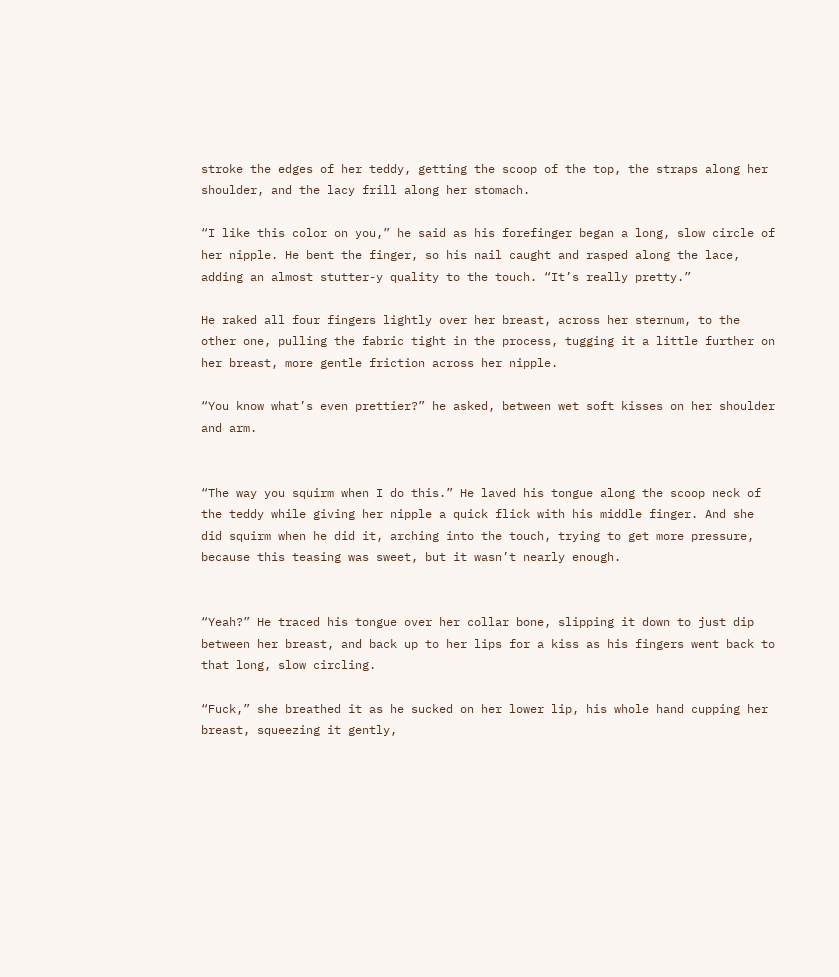stroke the edges of her teddy, getting the scoop of the top, the straps along her shoulder, and the lacy frill along her stomach.

“I like this color on you,” he said as his forefinger began a long, slow circle of her nipple. He bent the finger, so his nail caught and rasped along the lace, adding an almost stutter-y quality to the touch. “It’s really pretty.”

He raked all four fingers lightly over her breast, across her sternum, to the other one, pulling the fabric tight in the process, tugging it a little further on her breast, more gentle friction across her nipple.

“You know what’s even prettier?” he asked, between wet soft kisses on her shoulder and arm.


“The way you squirm when I do this.” He laved his tongue along the scoop neck of the teddy while giving her nipple a quick flick with his middle finger. And she did squirm when he did it, arching into the touch, trying to get more pressure, because this teasing was sweet, but it wasn’t nearly enough.


“Yeah?” He traced his tongue over her collar bone, slipping it down to just dip between her breast, and back up to her lips for a kiss as his fingers went back to that long, slow circling.

“Fuck,” she breathed it as he sucked on her lower lip, his whole hand cupping her breast, squeezing it gently,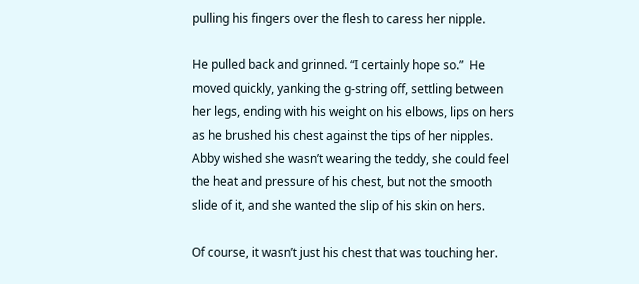pulling his fingers over the flesh to caress her nipple.

He pulled back and grinned. “I certainly hope so.”  He moved quickly, yanking the g-string off, settling between her legs, ending with his weight on his elbows, lips on hers as he brushed his chest against the tips of her nipples. Abby wished she wasn’t wearing the teddy, she could feel the heat and pressure of his chest, but not the smooth slide of it, and she wanted the slip of his skin on hers.

Of course, it wasn’t just his chest that was touching her.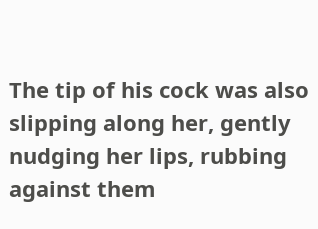The tip of his cock was also slipping along her, gently nudging her lips, rubbing against them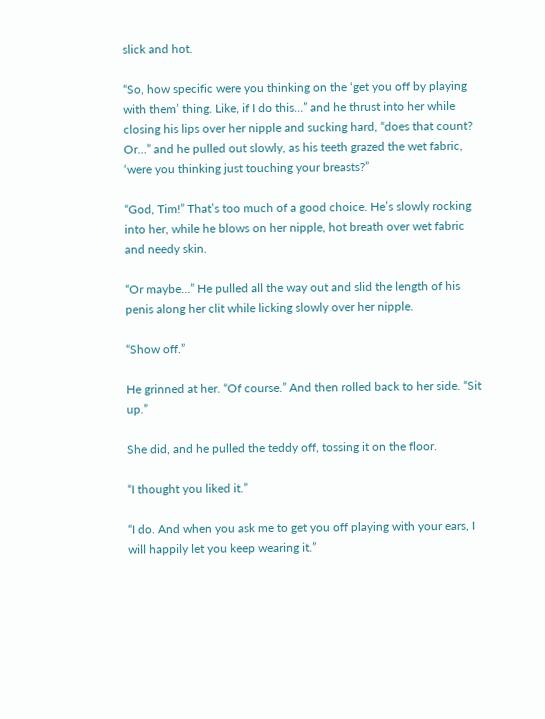slick and hot.

“So, how specific were you thinking on the ‘get you off by playing with them’ thing. Like, if I do this…” and he thrust into her while closing his lips over her nipple and sucking hard, “does that count? Or…” and he pulled out slowly, as his teeth grazed the wet fabric, ‘were you thinking just touching your breasts?”

“God, Tim!” That’s too much of a good choice. He’s slowly rocking into her, while he blows on her nipple, hot breath over wet fabric and needy skin.

“Or maybe…” He pulled all the way out and slid the length of his penis along her clit while licking slowly over her nipple.

“Show off.”

He grinned at her. “Of course.” And then rolled back to her side. “Sit up.”

She did, and he pulled the teddy off, tossing it on the floor.

“I thought you liked it.”

“I do. And when you ask me to get you off playing with your ears, I will happily let you keep wearing it.”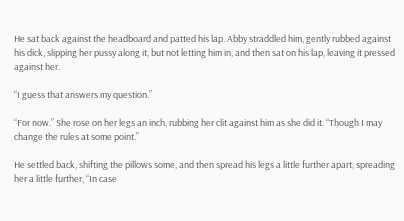He sat back against the headboard and patted his lap. Abby straddled him, gently rubbed against his dick, slipping her pussy along it, but not letting him in, and then sat on his lap, leaving it pressed against her.

“I guess that answers my question.”

“For now.” She rose on her legs an inch, rubbing her clit against him as she did it. “Though I may change the rules at some point.”

He settled back, shifting the pillows some, and then spread his legs a little further apart, spreading her a little further, “In case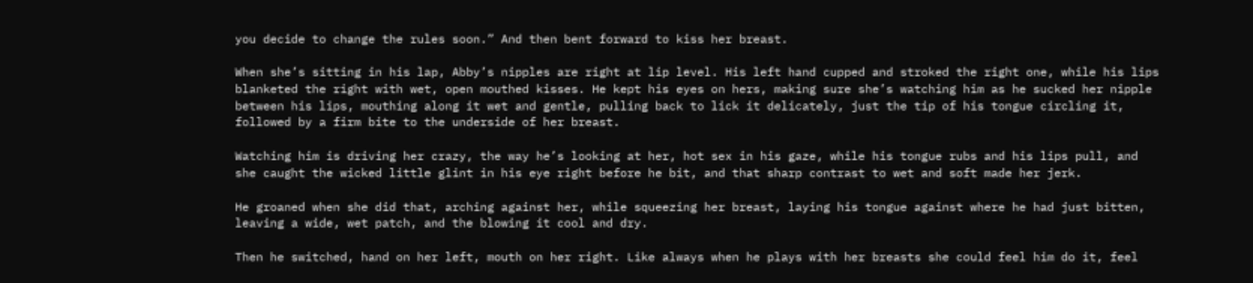you decide to change the rules soon.” And then bent forward to kiss her breast.

When she’s sitting in his lap, Abby’s nipples are right at lip level. His left hand cupped and stroked the right one, while his lips blanketed the right with wet, open mouthed kisses. He kept his eyes on hers, making sure she’s watching him as he sucked her nipple between his lips, mouthing along it wet and gentle, pulling back to lick it delicately, just the tip of his tongue circling it, followed by a firm bite to the underside of her breast.

Watching him is driving her crazy, the way he’s looking at her, hot sex in his gaze, while his tongue rubs and his lips pull, and she caught the wicked little glint in his eye right before he bit, and that sharp contrast to wet and soft made her jerk.

He groaned when she did that, arching against her, while squeezing her breast, laying his tongue against where he had just bitten, leaving a wide, wet patch, and the blowing it cool and dry.

Then he switched, hand on her left, mouth on her right. Like always when he plays with her breasts she could feel him do it, feel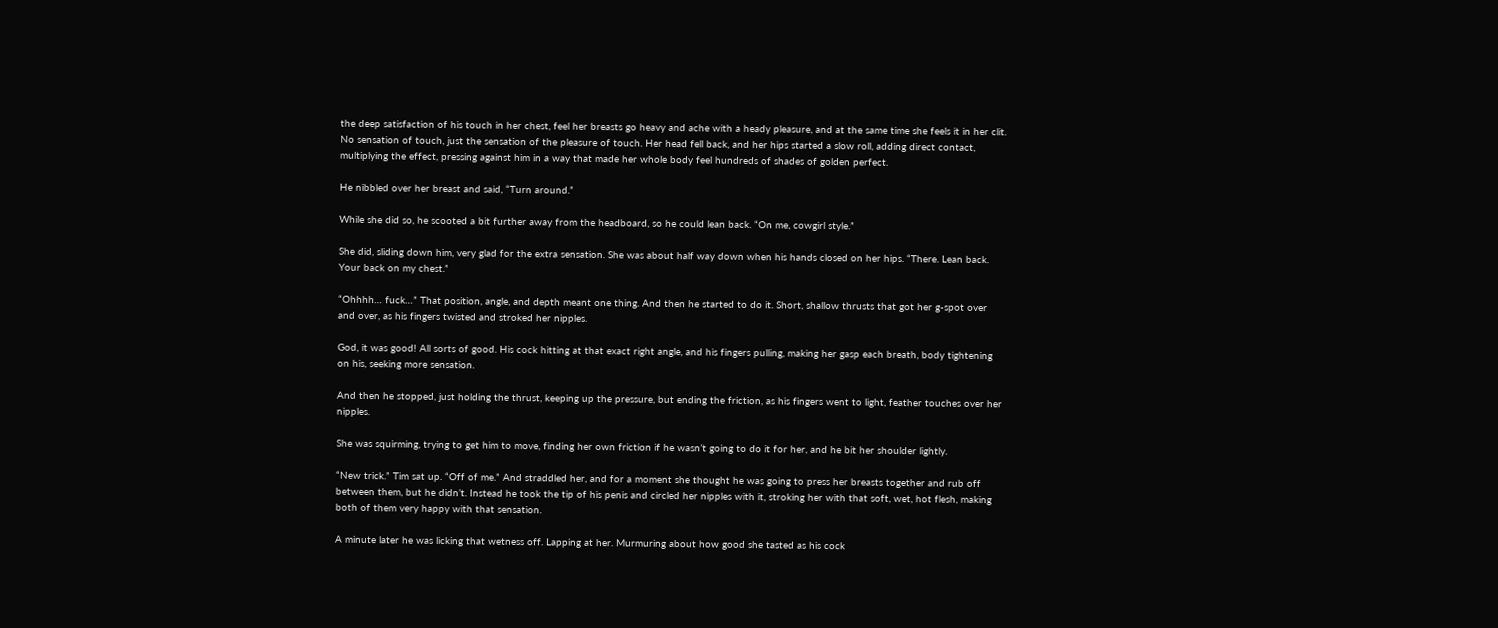the deep satisfaction of his touch in her chest, feel her breasts go heavy and ache with a heady pleasure, and at the same time she feels it in her clit. No sensation of touch, just the sensation of the pleasure of touch. Her head fell back, and her hips started a slow roll, adding direct contact, multiplying the effect, pressing against him in a way that made her whole body feel hundreds of shades of golden perfect.

He nibbled over her breast and said, “Turn around.”

While she did so, he scooted a bit further away from the headboard, so he could lean back. “On me, cowgirl style.”

She did, sliding down him, very glad for the extra sensation. She was about half way down when his hands closed on her hips. “There. Lean back. Your back on my chest.”

“Ohhhh… fuck…” That position, angle, and depth meant one thing. And then he started to do it. Short, shallow thrusts that got her g-spot over and over, as his fingers twisted and stroked her nipples.

God, it was good! All sorts of good. His cock hitting at that exact right angle, and his fingers pulling, making her gasp each breath, body tightening on his, seeking more sensation.

And then he stopped, just holding the thrust, keeping up the pressure, but ending the friction, as his fingers went to light, feather touches over her nipples.

She was squirming, trying to get him to move, finding her own friction if he wasn’t going to do it for her, and he bit her shoulder lightly.

“New trick.” Tim sat up. “Off of me.” And straddled her, and for a moment she thought he was going to press her breasts together and rub off between them, but he didn’t. Instead he took the tip of his penis and circled her nipples with it, stroking her with that soft, wet, hot flesh, making both of them very happy with that sensation.

A minute later he was licking that wetness off. Lapping at her. Murmuring about how good she tasted as his cock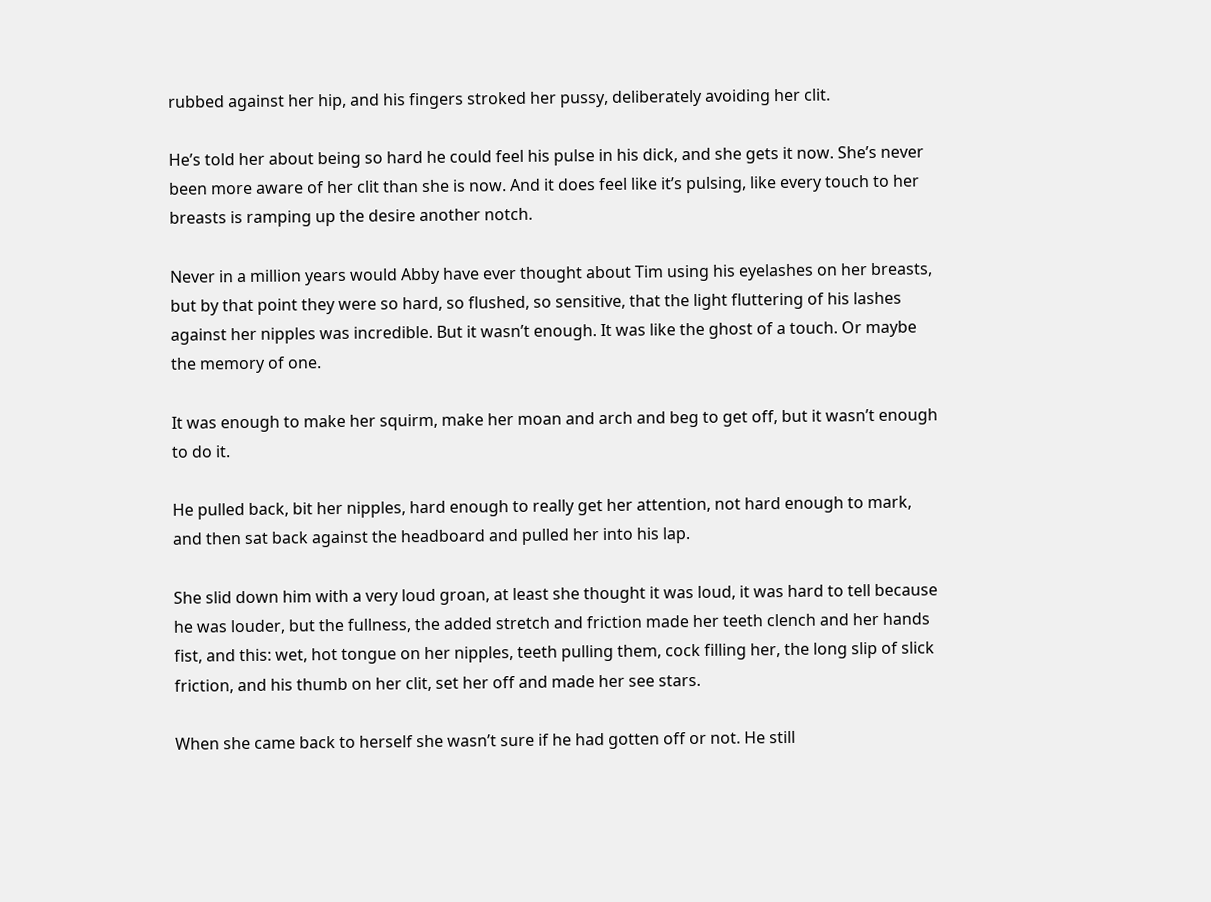rubbed against her hip, and his fingers stroked her pussy, deliberately avoiding her clit.

He’s told her about being so hard he could feel his pulse in his dick, and she gets it now. She’s never been more aware of her clit than she is now. And it does feel like it’s pulsing, like every touch to her breasts is ramping up the desire another notch.

Never in a million years would Abby have ever thought about Tim using his eyelashes on her breasts, but by that point they were so hard, so flushed, so sensitive, that the light fluttering of his lashes against her nipples was incredible. But it wasn’t enough. It was like the ghost of a touch. Or maybe the memory of one.

It was enough to make her squirm, make her moan and arch and beg to get off, but it wasn’t enough to do it.

He pulled back, bit her nipples, hard enough to really get her attention, not hard enough to mark, and then sat back against the headboard and pulled her into his lap.

She slid down him with a very loud groan, at least she thought it was loud, it was hard to tell because he was louder, but the fullness, the added stretch and friction made her teeth clench and her hands fist, and this: wet, hot tongue on her nipples, teeth pulling them, cock filling her, the long slip of slick friction, and his thumb on her clit, set her off and made her see stars.

When she came back to herself she wasn’t sure if he had gotten off or not. He still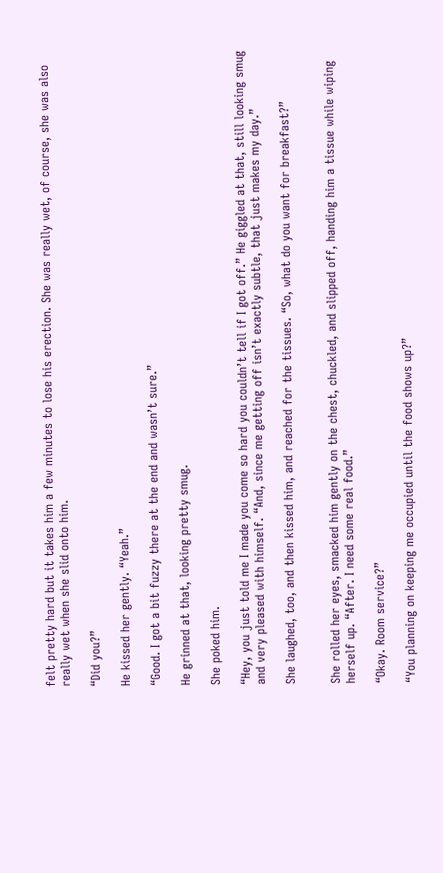felt pretty hard but it takes him a few minutes to lose his erection. She was really wet, of course, she was also really wet when she slid onto him.

“Did you?”

He kissed her gently. “Yeah.”

“Good. I got a bit fuzzy there at the end and wasn’t sure.”

He grinned at that, looking pretty smug.

She poked him.

“Hey, you just told me I made you come so hard you couldn’t tell if I got off.” He giggled at that, still looking smug and very pleased with himself. “And, since me getting off isn’t exactly subtle, that just makes my day.”

She laughed, too, and then kissed him, and reached for the tissues. “So, what do you want for breakfast?”


She rolled her eyes, smacked him gently on the chest, chuckled, and slipped off, handing him a tissue while wiping herself up. “After. I need some real food.”

“Okay. Room service?”

“You planning on keeping me occupied until the food shows up?”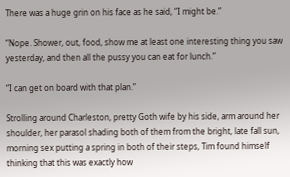There was a huge grin on his face as he said, “I might be.”

“Nope. Shower, out, food, show me at least one interesting thing you saw yesterday, and then all the pussy you can eat for lunch.”

“I can get on board with that plan.”

Strolling around Charleston, pretty Goth wife by his side, arm around her shoulder, her parasol shading both of them from the bright, late fall sun, morning sex putting a spring in both of their steps, Tim found himself thinking that this was exactly how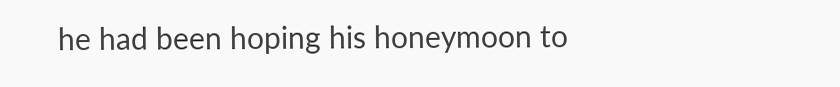he had been hoping his honeymoon to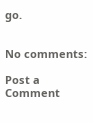go.


No comments:

Post a Comment